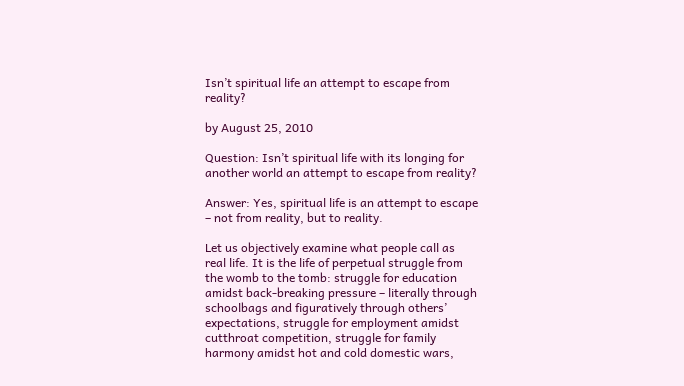Isn’t spiritual life an attempt to escape from reality?

by August 25, 2010

Question: Isn’t spiritual life with its longing for another world an attempt to escape from reality?

Answer: Yes, spiritual life is an attempt to escape – not from reality, but to reality.

Let us objectively examine what people call as real life. It is the life of perpetual struggle from the womb to the tomb: struggle for education amidst back-breaking pressure – literally through schoolbags and figuratively through others’ expectations, struggle for employment amidst cutthroat competition, struggle for family harmony amidst hot and cold domestic wars,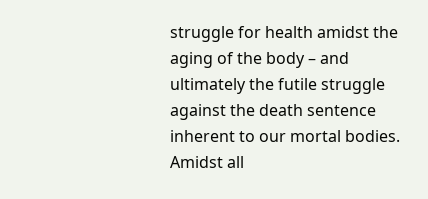struggle for health amidst the aging of the body – and ultimately the futile struggle against the death sentence inherent to our mortal bodies. Amidst all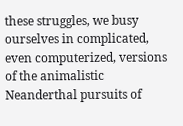these struggles, we busy ourselves in complicated, even computerized, versions of the animalistic Neanderthal pursuits of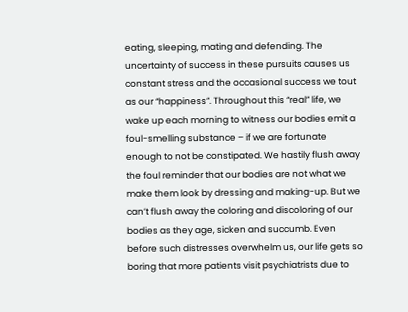eating, sleeping, mating and defending. The uncertainty of success in these pursuits causes us constant stress and the occasional success we tout as our “happiness”. Throughout this “real” life, we wake up each morning to witness our bodies emit a foul-smelling substance – if we are fortunate enough to not be constipated. We hastily flush away the foul reminder that our bodies are not what we make them look by dressing and making-up. But we can’t flush away the coloring and discoloring of our bodies as they age, sicken and succumb. Even before such distresses overwhelm us, our life gets so boring that more patients visit psychiatrists due to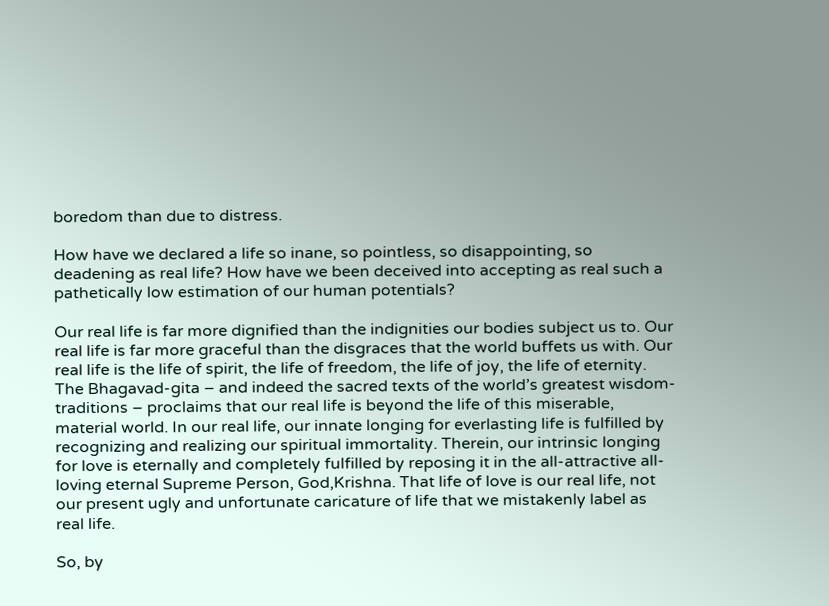boredom than due to distress.

How have we declared a life so inane, so pointless, so disappointing, so deadening as real life? How have we been deceived into accepting as real such a pathetically low estimation of our human potentials?

Our real life is far more dignified than the indignities our bodies subject us to. Our real life is far more graceful than the disgraces that the world buffets us with. Our real life is the life of spirit, the life of freedom, the life of joy, the life of eternity. The Bhagavad-gita – and indeed the sacred texts of the world’s greatest wisdom-traditions – proclaims that our real life is beyond the life of this miserable, material world. In our real life, our innate longing for everlasting life is fulfilled by recognizing and realizing our spiritual immortality. Therein, our intrinsic longing for love is eternally and completely fulfilled by reposing it in the all-attractive all-loving eternal Supreme Person, God,Krishna. That life of love is our real life, not our present ugly and unfortunate caricature of life that we mistakenly label as real life.

So, by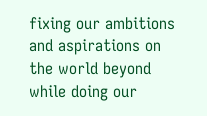fixing our ambitions and aspirations on the world beyond while doing our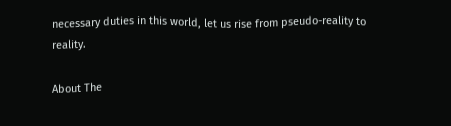necessary duties in this world, let us rise from pseudo-reality to reality.

About The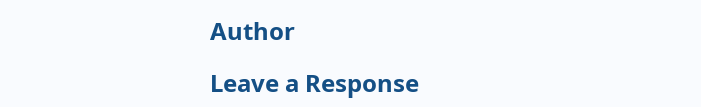Author

Leave a Response